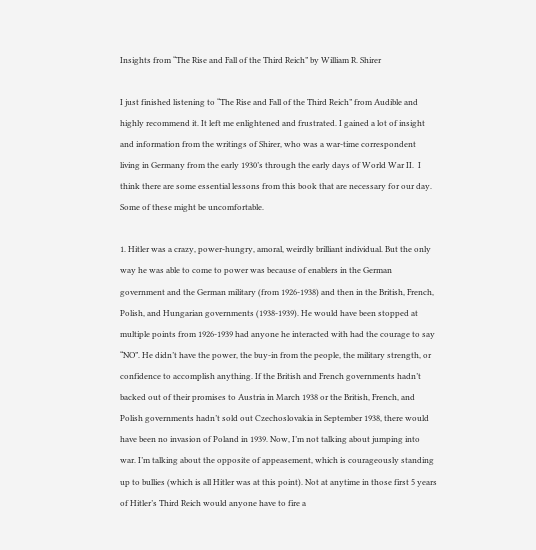Insights from “The Rise and Fall of the Third Reich” by William R. Shirer

I just finished listening to “The Rise and Fall of the Third Reich” from Audible and highly recommend it. It left me enlightened and frustrated. I gained a lot of insight and information from the writings of Shirer, who was a war-time correspondent living in Germany from the early 1930’s through the early days of World War II.  I think there are some essential lessons from this book that are necessary for our day. Some of these might be uncomfortable.

1. Hitler was a crazy, power-hungry, amoral, weirdly brilliant individual. But the only way he was able to come to power was because of enablers in the German government and the German military (from 1926-1938) and then in the British, French, Polish, and Hungarian governments (1938-1939). He would have been stopped at multiple points from 1926-1939 had anyone he interacted with had the courage to say “NO”. He didn’t have the power, the buy-in from the people, the military strength, or confidence to accomplish anything. If the British and French governments hadn’t backed out of their promises to Austria in March 1938 or the British, French, and Polish governments hadn’t sold out Czechoslovakia in September 1938, there would have been no invasion of Poland in 1939. Now, I’m not talking about jumping into war. I’m talking about the opposite of appeasement, which is courageously standing up to bullies (which is all Hitler was at this point). Not at anytime in those first 5 years of Hitler’s Third Reich would anyone have to fire a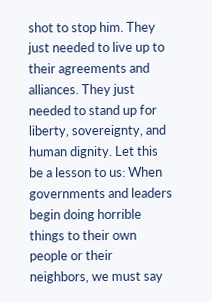shot to stop him. They just needed to live up to their agreements and alliances. They just needed to stand up for liberty, sovereignty, and human dignity. Let this be a lesson to us: When governments and leaders begin doing horrible things to their own people or their neighbors, we must say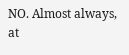NO. Almost always, at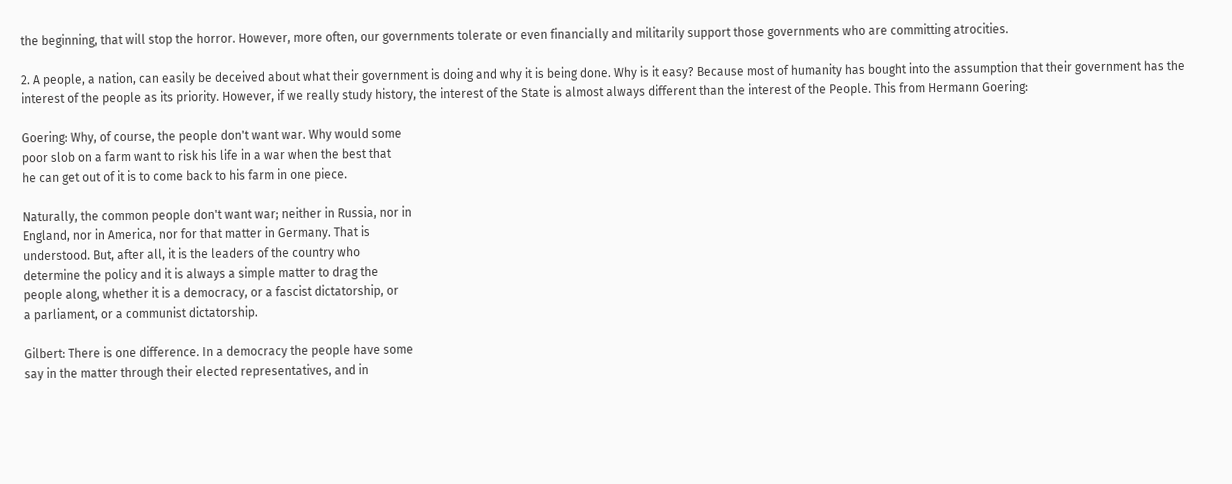the beginning, that will stop the horror. However, more often, our governments tolerate or even financially and militarily support those governments who are committing atrocities.

2. A people, a nation, can easily be deceived about what their government is doing and why it is being done. Why is it easy? Because most of humanity has bought into the assumption that their government has the interest of the people as its priority. However, if we really study history, the interest of the State is almost always different than the interest of the People. This from Hermann Goering:

Goering: Why, of course, the people don't want war. Why would some
poor slob on a farm want to risk his life in a war when the best that
he can get out of it is to come back to his farm in one piece.

Naturally, the common people don't want war; neither in Russia, nor in
England, nor in America, nor for that matter in Germany. That is
understood. But, after all, it is the leaders of the country who
determine the policy and it is always a simple matter to drag the
people along, whether it is a democracy, or a fascist dictatorship, or
a parliament, or a communist dictatorship.

Gilbert: There is one difference. In a democracy the people have some
say in the matter through their elected representatives, and in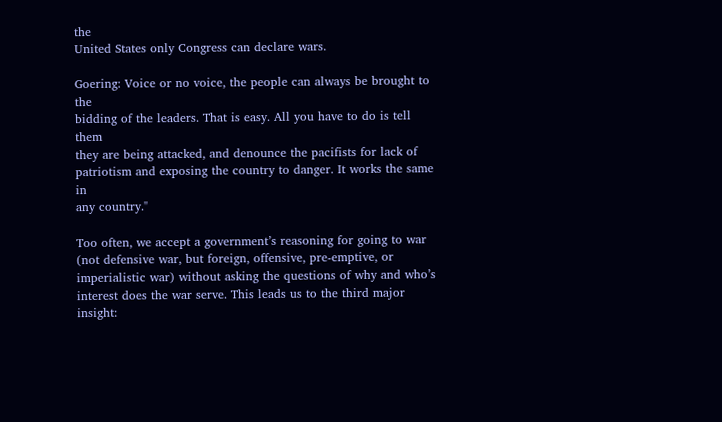the
United States only Congress can declare wars.

Goering: Voice or no voice, the people can always be brought to the
bidding of the leaders. That is easy. All you have to do is tell them
they are being attacked, and denounce the pacifists for lack of
patriotism and exposing the country to danger. It works the same in
any country."

Too often, we accept a government’s reasoning for going to war (not defensive war, but foreign, offensive, pre-emptive, or imperialistic war) without asking the questions of why and who’s interest does the war serve. This leads us to the third major insight: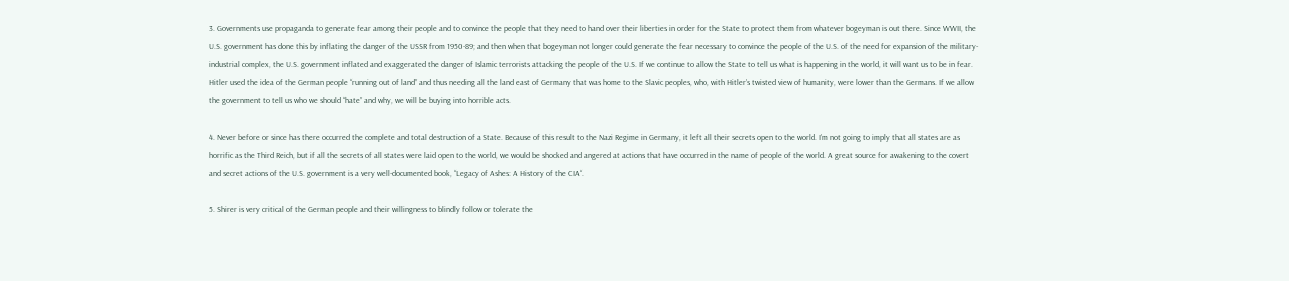3. Governments use propaganda to generate fear among their people and to convince the people that they need to hand over their liberties in order for the State to protect them from whatever bogeyman is out there. Since WWII, the U.S. government has done this by inflating the danger of the USSR from 1950-89; and then when that bogeyman not longer could generate the fear necessary to convince the people of the U.S. of the need for expansion of the military-industrial complex, the U.S. government inflated and exaggerated the danger of Islamic terrorists attacking the people of the U.S. If we continue to allow the State to tell us what is happening in the world, it will want us to be in fear. Hitler used the idea of the German people “running out of land” and thus needing all the land east of Germany that was home to the Slavic peoples, who, with Hitler’s twisted view of humanity, were lower than the Germans. If we allow the government to tell us who we should “hate” and why, we will be buying into horrible acts.

4. Never before or since has there occurred the complete and total destruction of a State. Because of this result to the Nazi Regime in Germany, it left all their secrets open to the world. I’m not going to imply that all states are as horrific as the Third Reich, but if all the secrets of all states were laid open to the world, we would be shocked and angered at actions that have occurred in the name of people of the world. A great source for awakening to the covert and secret actions of the U.S. government is a very well-documented book, “Legacy of Ashes: A History of the CIA“.

5. Shirer is very critical of the German people and their willingness to blindly follow or tolerate the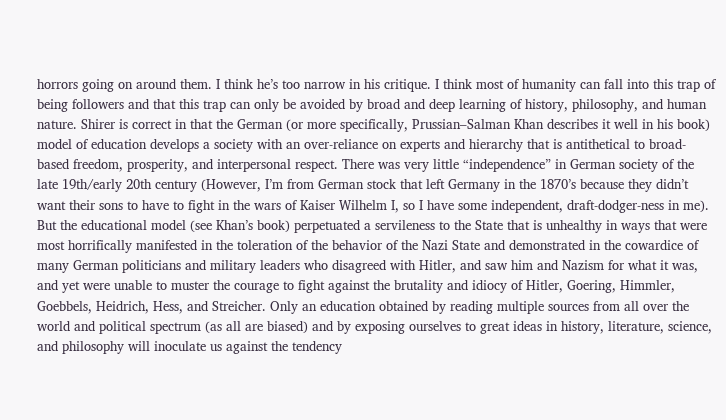horrors going on around them. I think he’s too narrow in his critique. I think most of humanity can fall into this trap of being followers and that this trap can only be avoided by broad and deep learning of history, philosophy, and human nature. Shirer is correct in that the German (or more specifically, Prussian–Salman Khan describes it well in his book) model of education develops a society with an over-reliance on experts and hierarchy that is antithetical to broad-based freedom, prosperity, and interpersonal respect. There was very little “independence” in German society of the late 19th/early 20th century (However, I’m from German stock that left Germany in the 1870’s because they didn’t want their sons to have to fight in the wars of Kaiser Wilhelm I, so I have some independent, draft-dodger-ness in me). But the educational model (see Khan’s book) perpetuated a servileness to the State that is unhealthy in ways that were most horrifically manifested in the toleration of the behavior of the Nazi State and demonstrated in the cowardice of many German politicians and military leaders who disagreed with Hitler, and saw him and Nazism for what it was, and yet were unable to muster the courage to fight against the brutality and idiocy of Hitler, Goering, Himmler, Goebbels, Heidrich, Hess, and Streicher. Only an education obtained by reading multiple sources from all over the world and political spectrum (as all are biased) and by exposing ourselves to great ideas in history, literature, science, and philosophy will inoculate us against the tendency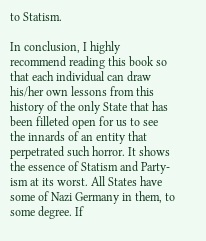to Statism.

In conclusion, I highly recommend reading this book so that each individual can draw his/her own lessons from this history of the only State that has been filleted open for us to see the innards of an entity that perpetrated such horror. It shows the essence of Statism and Party-ism at its worst. All States have some of Nazi Germany in them, to some degree. If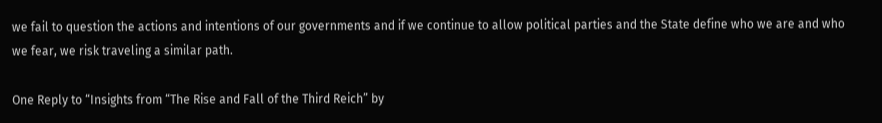we fail to question the actions and intentions of our governments and if we continue to allow political parties and the State define who we are and who we fear, we risk traveling a similar path.

One Reply to “Insights from “The Rise and Fall of the Third Reich” by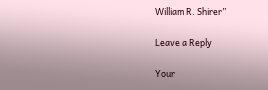William R. Shirer”

Leave a Reply

Your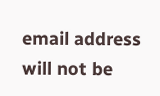email address will not be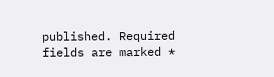published. Required fields are marked *